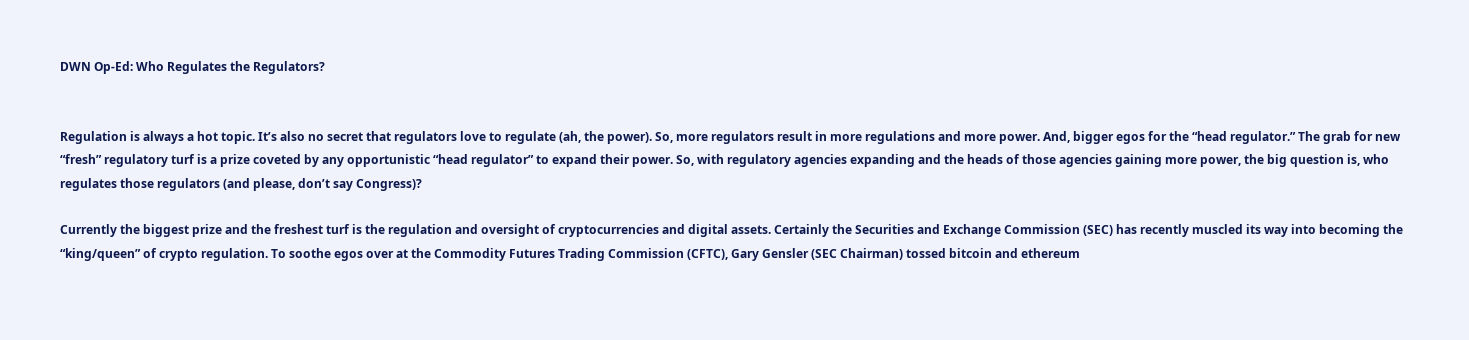DWN Op-Ed: Who Regulates the Regulators?


Regulation is always a hot topic. It’s also no secret that regulators love to regulate (ah, the power). So, more regulators result in more regulations and more power. And, bigger egos for the “head regulator.” The grab for new “fresh” regulatory turf is a prize coveted by any opportunistic “head regulator” to expand their power. So, with regulatory agencies expanding and the heads of those agencies gaining more power, the big question is, who regulates those regulators (and please, don’t say Congress)?

Currently the biggest prize and the freshest turf is the regulation and oversight of cryptocurrencies and digital assets. Certainly the Securities and Exchange Commission (SEC) has recently muscled its way into becoming the “king/queen” of crypto regulation. To soothe egos over at the Commodity Futures Trading Commission (CFTC), Gary Gensler (SEC Chairman) tossed bitcoin and ethereum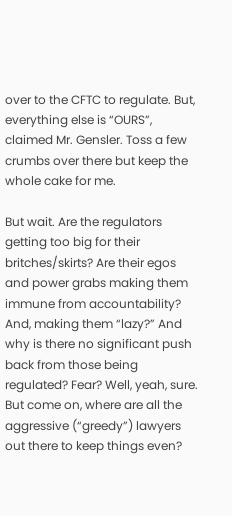over to the CFTC to regulate. But, everything else is “OURS”, claimed Mr. Gensler. Toss a few crumbs over there but keep the whole cake for me.

But wait. Are the regulators getting too big for their britches/skirts? Are their egos and power grabs making them immune from accountability? And, making them “lazy?” And why is there no significant push back from those being regulated? Fear? Well, yeah, sure. But come on, where are all the aggressive (“greedy”) lawyers out there to keep things even?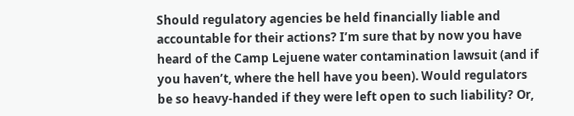Should regulatory agencies be held financially liable and accountable for their actions? I’m sure that by now you have heard of the Camp Lejuene water contamination lawsuit (and if you haven’t, where the hell have you been). Would regulators be so heavy-handed if they were left open to such liability? Or,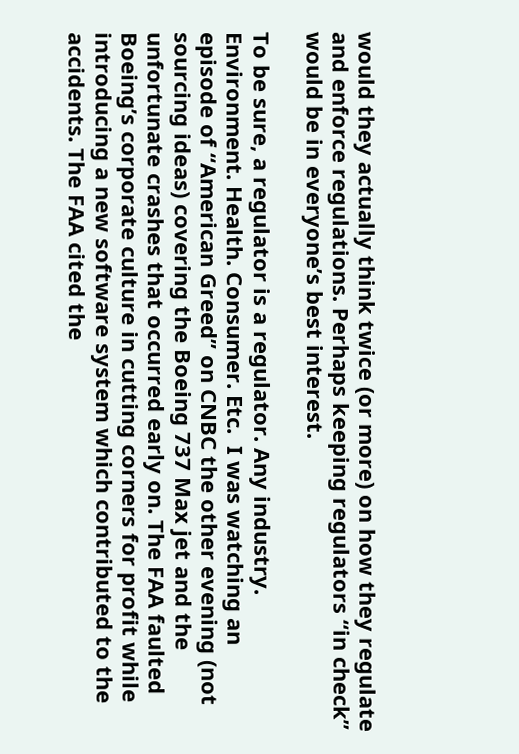would they actually think twice (or more) on how they regulate and enforce regulations. Perhaps keeping regulators “in check” would be in everyone’s best interest.

To be sure, a regulator is a regulator. Any industry. Environment. Health. Consumer. Etc.  I was watching an episode of “American Greed” on CNBC the other evening (not sourcing ideas) covering the Boeing 737 Max jet and the unfortunate crashes that occurred early on. The FAA faulted Boeing’s corporate culture in cutting corners for profit while introducing a new software system which contributed to the accidents. The FAA cited the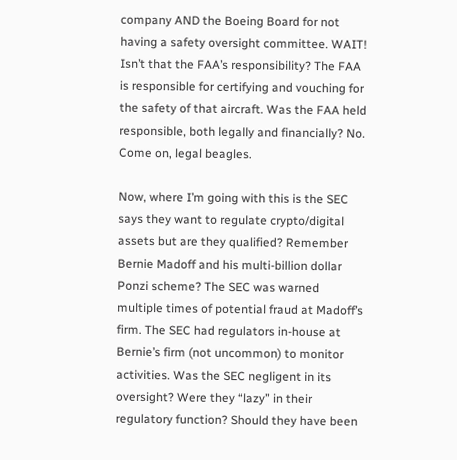company AND the Boeing Board for not having a safety oversight committee. WAIT! Isn’t that the FAA’s responsibility? The FAA is responsible for certifying and vouching for the safety of that aircraft. Was the FAA held responsible, both legally and financially? No. Come on, legal beagles.

Now, where I’m going with this is the SEC says they want to regulate crypto/digital assets but are they qualified? Remember Bernie Madoff and his multi-billion dollar Ponzi scheme? The SEC was warned multiple times of potential fraud at Madoff’s firm. The SEC had regulators in-house at Bernie’s firm (not uncommon) to monitor activities. Was the SEC negligent in its oversight? Were they “lazy” in their regulatory function? Should they have been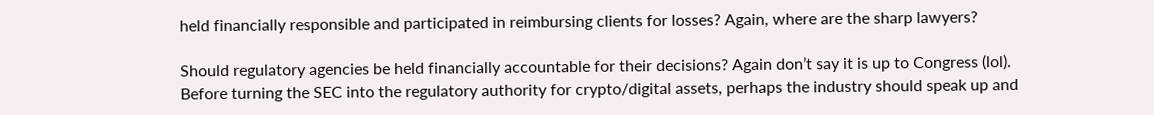held financially responsible and participated in reimbursing clients for losses? Again, where are the sharp lawyers?

Should regulatory agencies be held financially accountable for their decisions? Again don’t say it is up to Congress (lol). Before turning the SEC into the regulatory authority for crypto/digital assets, perhaps the industry should speak up and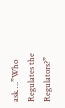ask….”Who Regulates the Regulators?”